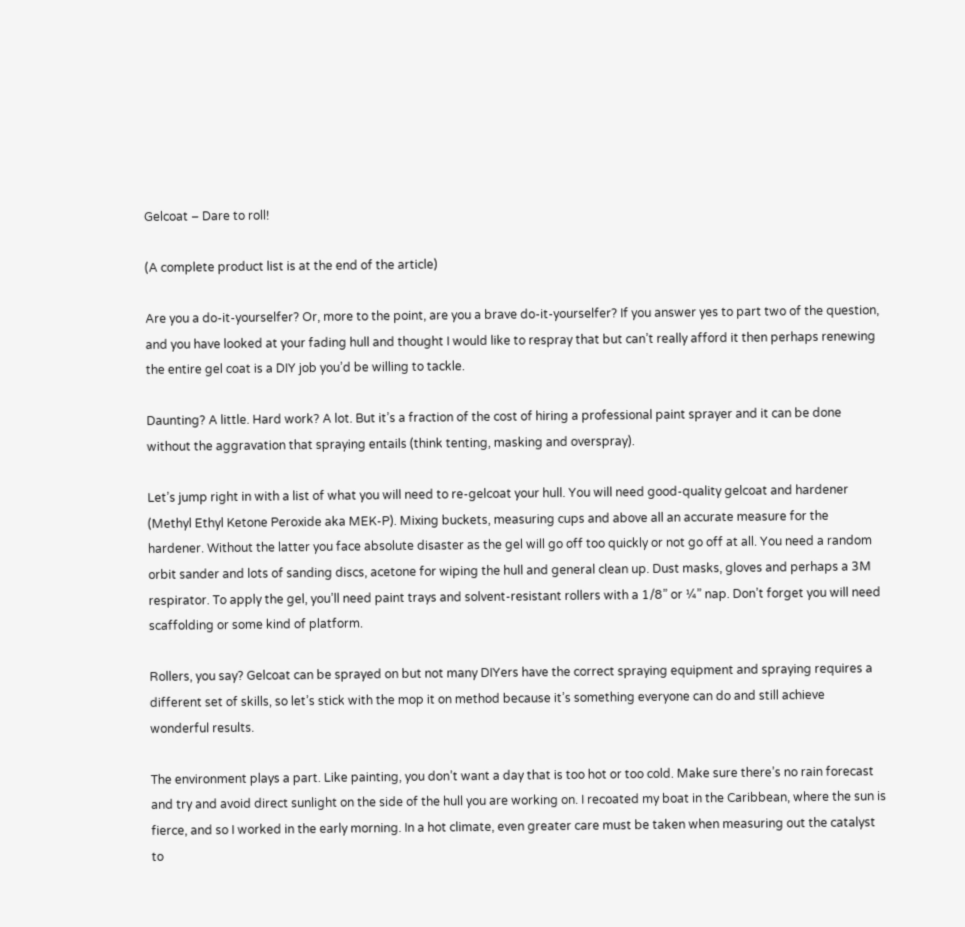Gelcoat – Dare to roll!

(A complete product list is at the end of the article)

Are you a do-it-yourselfer? Or, more to the point, are you a brave do-it-yourselfer? If you answer yes to part two of the question, and you have looked at your fading hull and thought I would like to respray that but can’t really afford it then perhaps renewing the entire gel coat is a DIY job you’d be willing to tackle.

Daunting? A little. Hard work? A lot. But it’s a fraction of the cost of hiring a professional paint sprayer and it can be done without the aggravation that spraying entails (think tenting, masking and overspray).

Let’s jump right in with a list of what you will need to re-gelcoat your hull. You will need good-quality gelcoat and hardener (Methyl Ethyl Ketone Peroxide aka MEK-P). Mixing buckets, measuring cups and above all an accurate measure for the hardener. Without the latter you face absolute disaster as the gel will go off too quickly or not go off at all. You need a random orbit sander and lots of sanding discs, acetone for wiping the hull and general clean up. Dust masks, gloves and perhaps a 3M respirator. To apply the gel, you’ll need paint trays and solvent-resistant rollers with a 1/8” or ¼” nap. Don’t forget you will need scaffolding or some kind of platform.

Rollers, you say? Gelcoat can be sprayed on but not many DIYers have the correct spraying equipment and spraying requires a different set of skills, so let’s stick with the mop it on method because it’s something everyone can do and still achieve wonderful results.

The environment plays a part. Like painting, you don’t want a day that is too hot or too cold. Make sure there’s no rain forecast and try and avoid direct sunlight on the side of the hull you are working on. I recoated my boat in the Caribbean, where the sun is fierce, and so I worked in the early morning. In a hot climate, even greater care must be taken when measuring out the catalyst to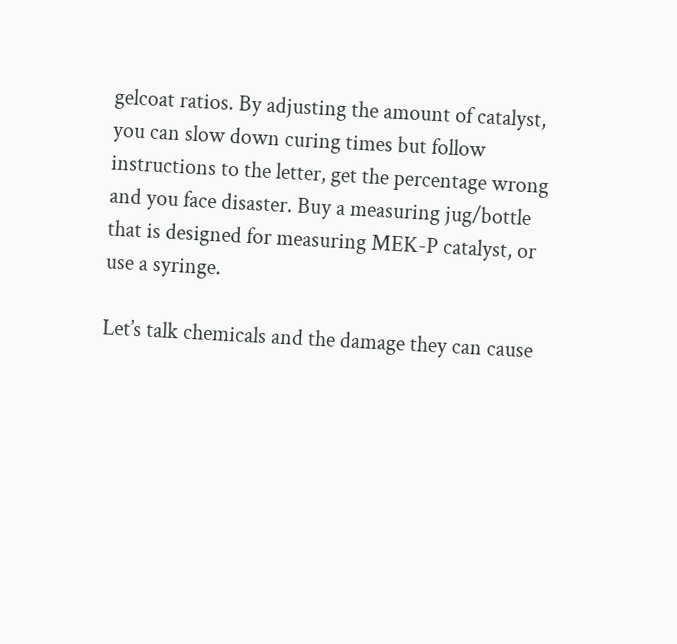gelcoat ratios. By adjusting the amount of catalyst, you can slow down curing times but follow instructions to the letter, get the percentage wrong and you face disaster. Buy a measuring jug/bottle that is designed for measuring MEK-P catalyst, or use a syringe.

Let’s talk chemicals and the damage they can cause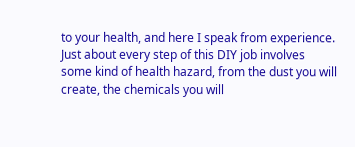to your health, and here I speak from experience. Just about every step of this DIY job involves some kind of health hazard, from the dust you will create, the chemicals you will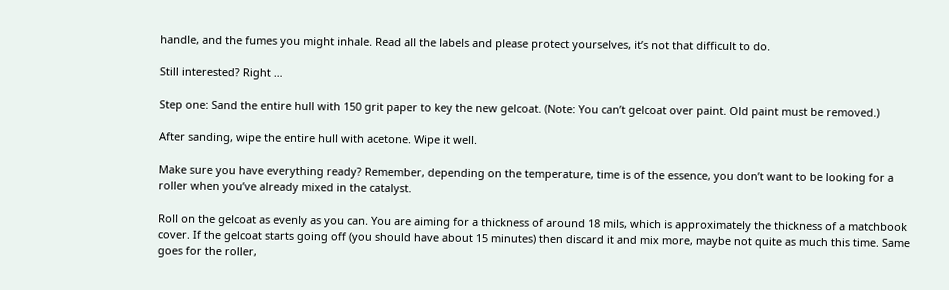handle, and the fumes you might inhale. Read all the labels and please protect yourselves, it’s not that difficult to do.

Still interested? Right …

Step one: Sand the entire hull with 150 grit paper to key the new gelcoat. (Note: You can’t gelcoat over paint. Old paint must be removed.)

After sanding, wipe the entire hull with acetone. Wipe it well.

Make sure you have everything ready? Remember, depending on the temperature, time is of the essence, you don’t want to be looking for a roller when you’ve already mixed in the catalyst.

Roll on the gelcoat as evenly as you can. You are aiming for a thickness of around 18 mils, which is approximately the thickness of a matchbook cover. If the gelcoat starts going off (you should have about 15 minutes) then discard it and mix more, maybe not quite as much this time. Same goes for the roller,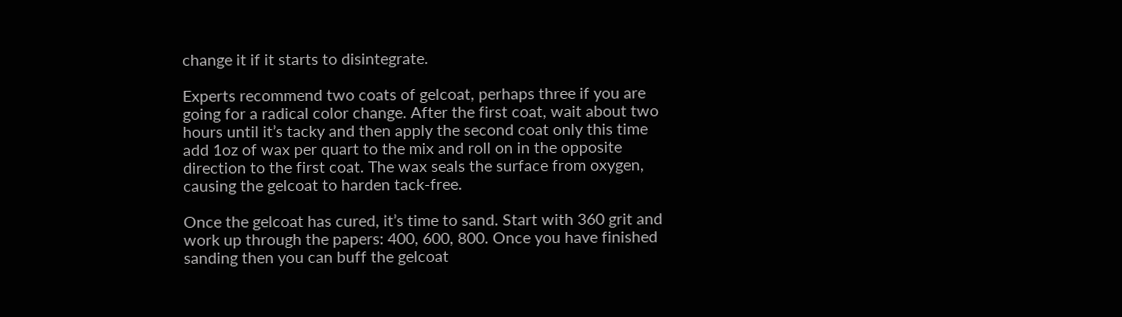change it if it starts to disintegrate.

Experts recommend two coats of gelcoat, perhaps three if you are going for a radical color change. After the first coat, wait about two hours until it’s tacky and then apply the second coat only this time add 1oz of wax per quart to the mix and roll on in the opposite direction to the first coat. The wax seals the surface from oxygen, causing the gelcoat to harden tack-free.

Once the gelcoat has cured, it’s time to sand. Start with 360 grit and work up through the papers: 400, 600, 800. Once you have finished sanding then you can buff the gelcoat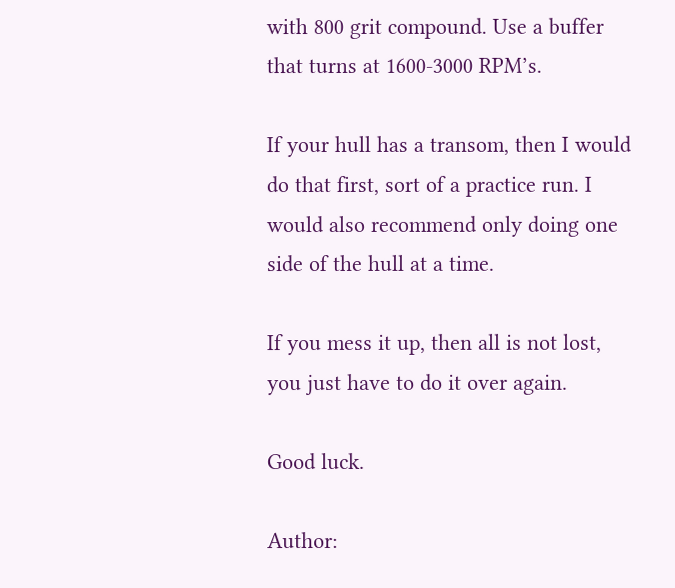with 800 grit compound. Use a buffer that turns at 1600-3000 RPM’s.

If your hull has a transom, then I would do that first, sort of a practice run. I would also recommend only doing one side of the hull at a time.

If you mess it up, then all is not lost, you just have to do it over again.

Good luck.

Author: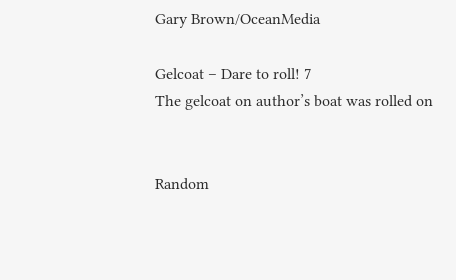Gary Brown/OceanMedia

Gelcoat – Dare to roll! 7
The gelcoat on author’s boat was rolled on


Random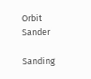Orbit Sander

Sanding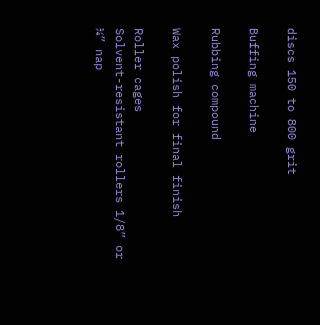discs 150 to 800 grit

Buffing machine

Rubbing compound

Wax polish for final finish

Roller cages
Solvent-resistant rollers 1/8” or ¼” nap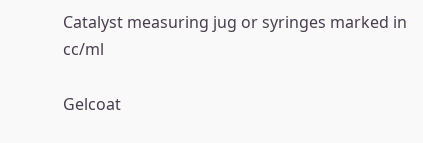Catalyst measuring jug or syringes marked in cc/ml

Gelcoat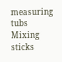measuring tubs
Mixing sticks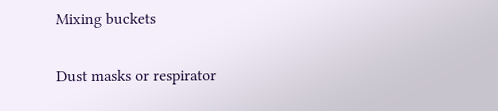Mixing buckets


Dust masks or respirator